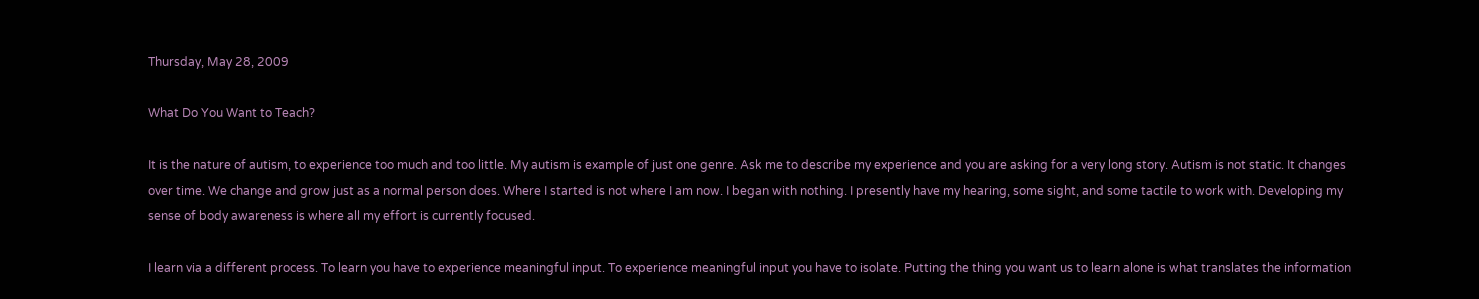Thursday, May 28, 2009

What Do You Want to Teach?

It is the nature of autism, to experience too much and too little. My autism is example of just one genre. Ask me to describe my experience and you are asking for a very long story. Autism is not static. It changes over time. We change and grow just as a normal person does. Where I started is not where I am now. I began with nothing. I presently have my hearing, some sight, and some tactile to work with. Developing my sense of body awareness is where all my effort is currently focused.

I learn via a different process. To learn you have to experience meaningful input. To experience meaningful input you have to isolate. Putting the thing you want us to learn alone is what translates the information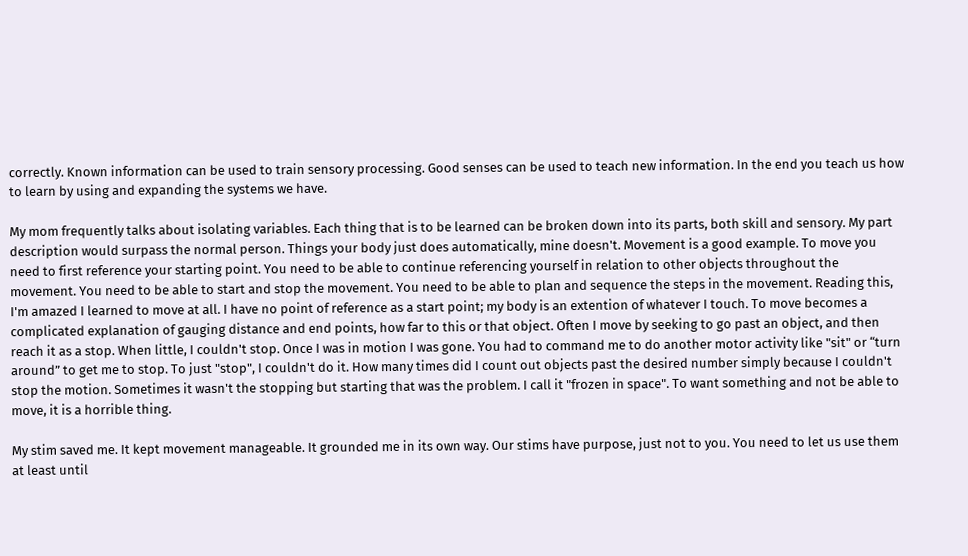correctly. Known information can be used to train sensory processing. Good senses can be used to teach new information. In the end you teach us how to learn by using and expanding the systems we have.

My mom frequently talks about isolating variables. Each thing that is to be learned can be broken down into its parts, both skill and sensory. My part description would surpass the normal person. Things your body just does automatically, mine doesn't. Movement is a good example. To move you need to first reference your starting point. You need to be able to continue referencing yourself in relation to other objects throughout the movement. You need to be able to start and stop the movement. You need to be able to plan and sequence the steps in the movement. Reading this, I'm amazed I learned to move at all. I have no point of reference as a start point; my body is an extention of whatever I touch. To move becomes a complicated explanation of gauging distance and end points, how far to this or that object. Often I move by seeking to go past an object, and then reach it as a stop. When little, I couldn't stop. Once I was in motion I was gone. You had to command me to do another motor activity like "sit" or “turn around” to get me to stop. To just "stop", I couldn't do it. How many times did I count out objects past the desired number simply because I couldn't stop the motion. Sometimes it wasn't the stopping but starting that was the problem. I call it "frozen in space". To want something and not be able to move, it is a horrible thing.

My stim saved me. It kept movement manageable. It grounded me in its own way. Our stims have purpose, just not to you. You need to let us use them at least until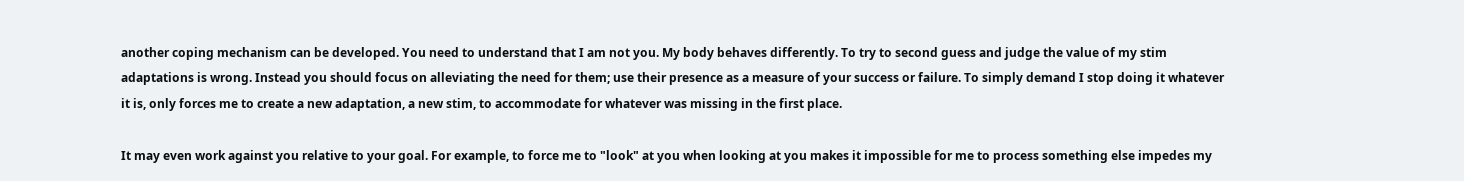another coping mechanism can be developed. You need to understand that I am not you. My body behaves differently. To try to second guess and judge the value of my stim adaptations is wrong. Instead you should focus on alleviating the need for them; use their presence as a measure of your success or failure. To simply demand I stop doing it whatever it is, only forces me to create a new adaptation, a new stim, to accommodate for whatever was missing in the first place.

It may even work against you relative to your goal. For example, to force me to "look" at you when looking at you makes it impossible for me to process something else impedes my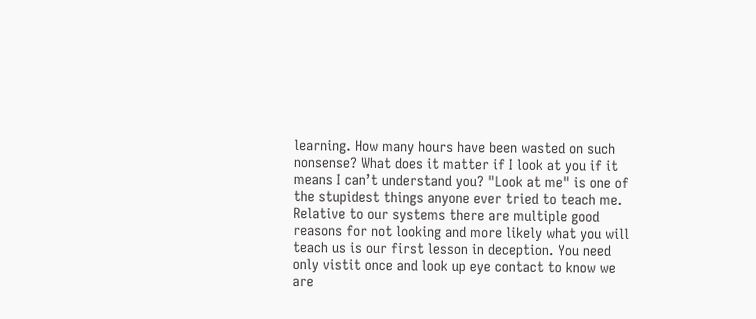learning. How many hours have been wasted on such nonsense? What does it matter if I look at you if it means I can’t understand you? "Look at me" is one of the stupidest things anyone ever tried to teach me. Relative to our systems there are multiple good reasons for not looking and more likely what you will teach us is our first lesson in deception. You need only vistit once and look up eye contact to know we are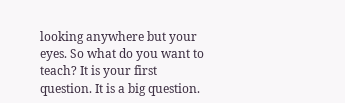looking anywhere but your eyes. So what do you want to teach? It is your first question. It is a big question.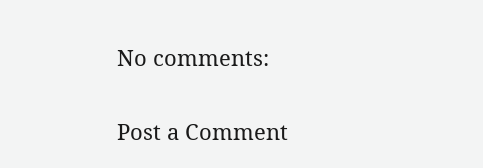No comments:

Post a Comment